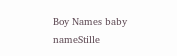Boy Names baby nameStille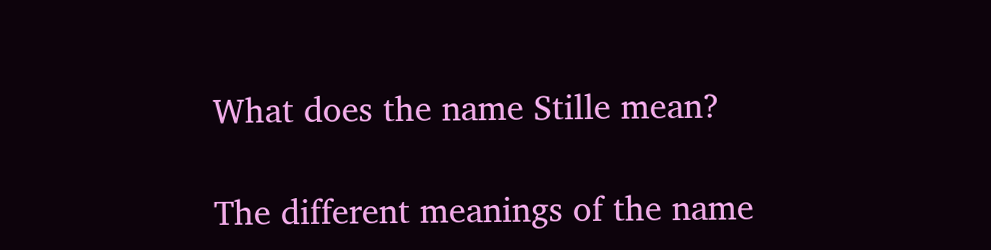What does the name Stille mean?

The different meanings of the name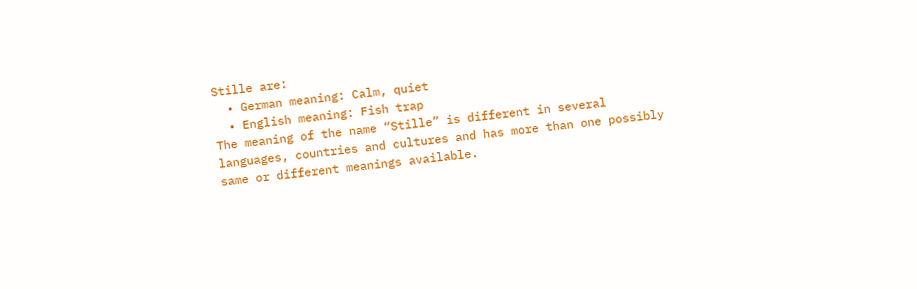Stille are:
  • German meaning: Calm, quiet
  • English meaning: Fish trap
The meaning of the name “Stille” is different in several languages, countries and cultures and has more than one possibly same or different meanings available.